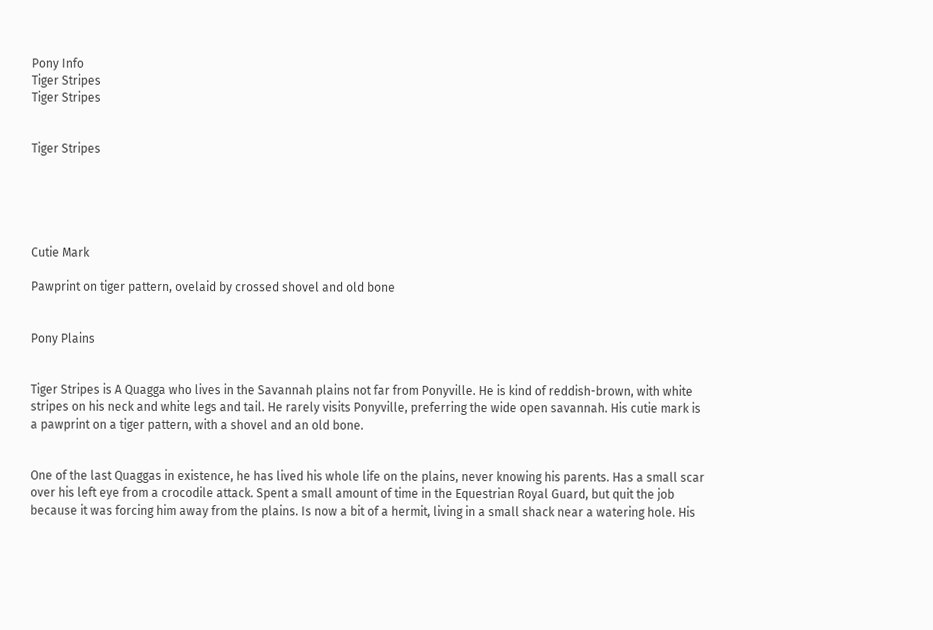Pony Info
Tiger Stripes
Tiger Stripes


Tiger Stripes





Cutie Mark

Pawprint on tiger pattern, ovelaid by crossed shovel and old bone


Pony Plains


Tiger Stripes is A Quagga who lives in the Savannah plains not far from Ponyville. He is kind of reddish-brown, with white stripes on his neck and white legs and tail. He rarely visits Ponyville, preferring the wide open savannah. His cutie mark is a pawprint on a tiger pattern, with a shovel and an old bone.


One of the last Quaggas in existence, he has lived his whole life on the plains, never knowing his parents. Has a small scar over his left eye from a crocodile attack. Spent a small amount of time in the Equestrian Royal Guard, but quit the job because it was forcing him away from the plains. Is now a bit of a hermit, living in a small shack near a watering hole. His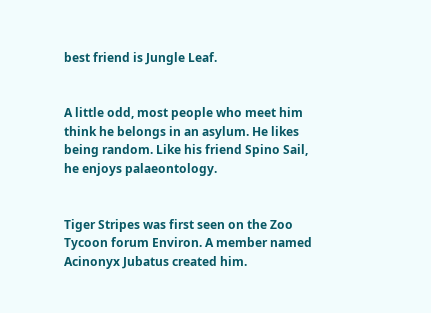best friend is Jungle Leaf.


A little odd, most people who meet him think he belongs in an asylum. He likes being random. Like his friend Spino Sail, he enjoys palaeontology.


Tiger Stripes was first seen on the Zoo Tycoon forum Environ. A member named Acinonyx Jubatus created him.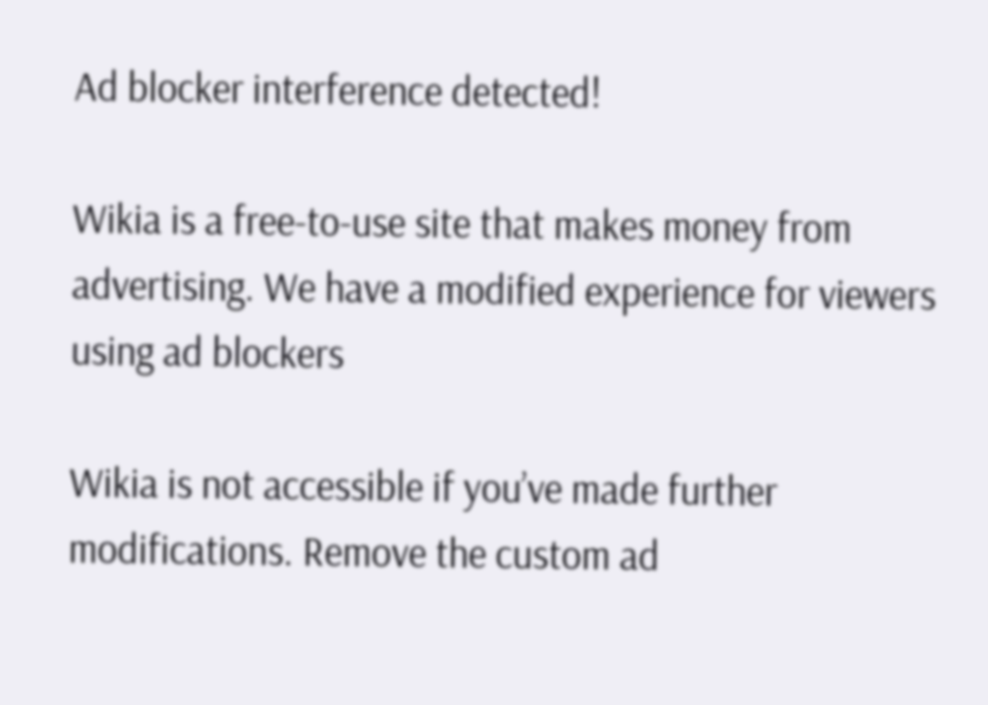Ad blocker interference detected!

Wikia is a free-to-use site that makes money from advertising. We have a modified experience for viewers using ad blockers

Wikia is not accessible if you’ve made further modifications. Remove the custom ad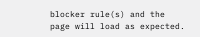blocker rule(s) and the page will load as expected.